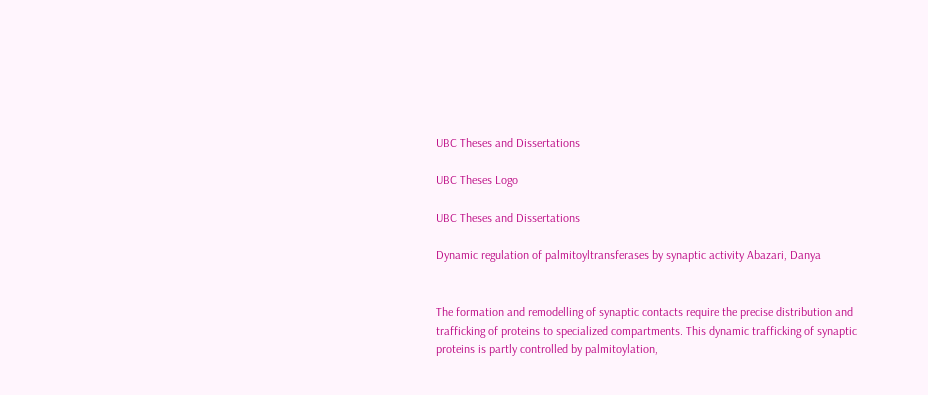UBC Theses and Dissertations

UBC Theses Logo

UBC Theses and Dissertations

Dynamic regulation of palmitoyltransferases by synaptic activity Abazari, Danya


The formation and remodelling of synaptic contacts require the precise distribution and trafficking of proteins to specialized compartments. This dynamic trafficking of synaptic proteins is partly controlled by palmitoylation,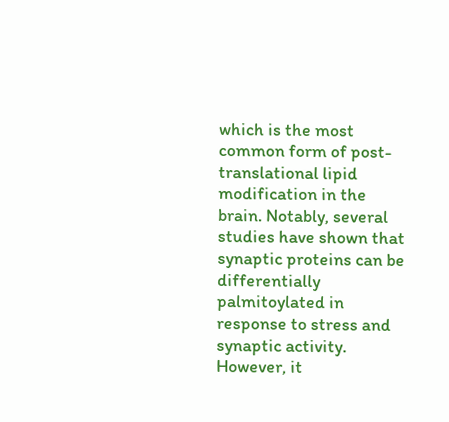which is the most common form of post-translational lipid modification in the brain. Notably, several studies have shown that synaptic proteins can be differentially palmitoylated in response to stress and synaptic activity. However, it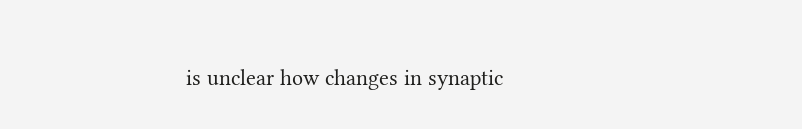is unclear how changes in synaptic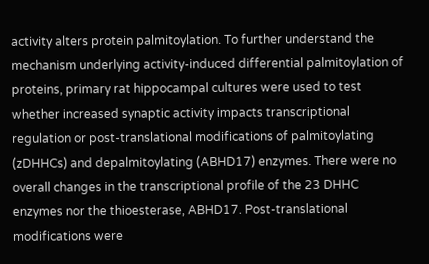activity alters protein palmitoylation. To further understand the mechanism underlying activity-induced differential palmitoylation of proteins, primary rat hippocampal cultures were used to test whether increased synaptic activity impacts transcriptional regulation or post-translational modifications of palmitoylating (zDHHCs) and depalmitoylating (ABHD17) enzymes. There were no overall changes in the transcriptional profile of the 23 DHHC enzymes nor the thioesterase, ABHD17. Post-translational modifications were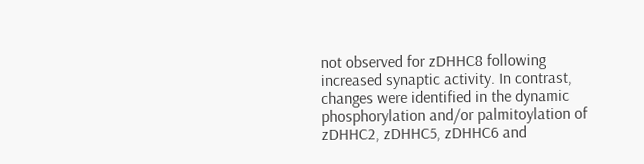not observed for zDHHC8 following increased synaptic activity. In contrast, changes were identified in the dynamic phosphorylation and/or palmitoylation of zDHHC2, zDHHC5, zDHHC6 and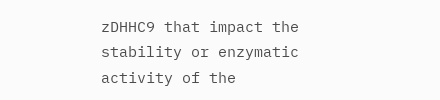zDHHC9 that impact the stability or enzymatic activity of the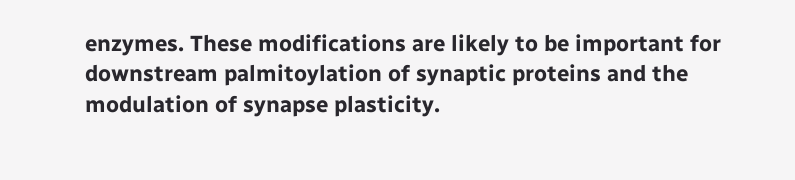enzymes. These modifications are likely to be important for downstream palmitoylation of synaptic proteins and the modulation of synapse plasticity.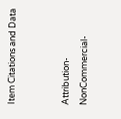Item Citations and Data


Attribution-NonCommercial-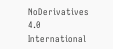NoDerivatives 4.0 International